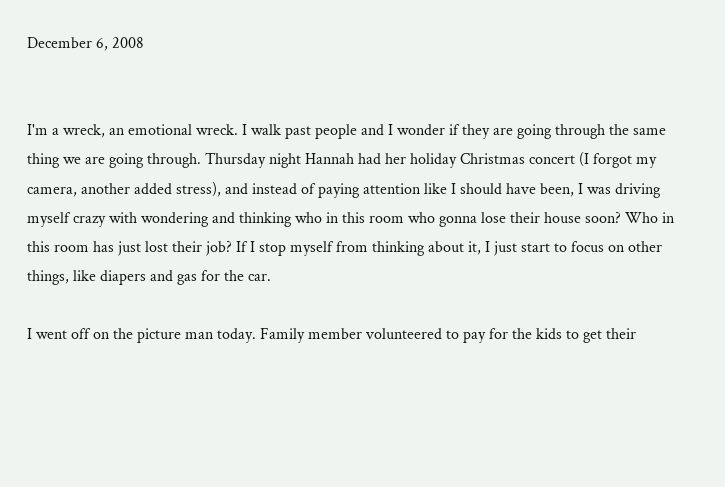December 6, 2008


I'm a wreck, an emotional wreck. I walk past people and I wonder if they are going through the same thing we are going through. Thursday night Hannah had her holiday Christmas concert (I forgot my camera, another added stress), and instead of paying attention like I should have been, I was driving myself crazy with wondering and thinking who in this room who gonna lose their house soon? Who in this room has just lost their job? If I stop myself from thinking about it, I just start to focus on other things, like diapers and gas for the car.

I went off on the picture man today. Family member volunteered to pay for the kids to get their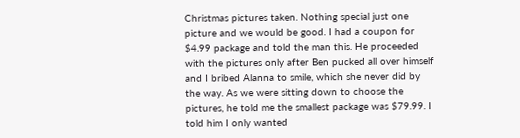Christmas pictures taken. Nothing special just one picture and we would be good. I had a coupon for $4.99 package and told the man this. He proceeded with the pictures only after Ben pucked all over himself and I bribed Alanna to smile, which she never did by the way. As we were sitting down to choose the pictures, he told me the smallest package was $79.99. I told him I only wanted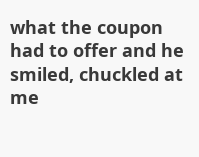what the coupon had to offer and he smiled, chuckled at me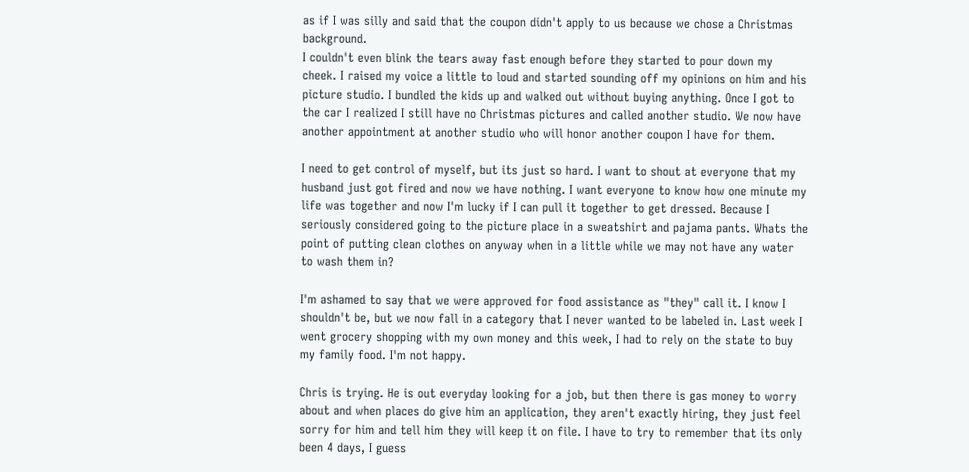as if I was silly and said that the coupon didn't apply to us because we chose a Christmas background.
I couldn't even blink the tears away fast enough before they started to pour down my cheek. I raised my voice a little to loud and started sounding off my opinions on him and his picture studio. I bundled the kids up and walked out without buying anything. Once I got to the car I realized I still have no Christmas pictures and called another studio. We now have another appointment at another studio who will honor another coupon I have for them.

I need to get control of myself, but its just so hard. I want to shout at everyone that my husband just got fired and now we have nothing. I want everyone to know how one minute my life was together and now I'm lucky if I can pull it together to get dressed. Because I seriously considered going to the picture place in a sweatshirt and pajama pants. Whats the point of putting clean clothes on anyway when in a little while we may not have any water to wash them in?

I'm ashamed to say that we were approved for food assistance as "they" call it. I know I shouldn't be, but we now fall in a category that I never wanted to be labeled in. Last week I went grocery shopping with my own money and this week, I had to rely on the state to buy my family food. I'm not happy.

Chris is trying. He is out everyday looking for a job, but then there is gas money to worry about and when places do give him an application, they aren't exactly hiring, they just feel sorry for him and tell him they will keep it on file. I have to try to remember that its only been 4 days, I guess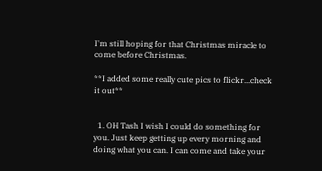I'm still hoping for that Christmas miracle to come before Christmas.

**I added some really cute pics to flickr...check it out**


  1. OH Tash I wish I could do something for you. Just keep getting up every morning and doing what you can. I can come and take your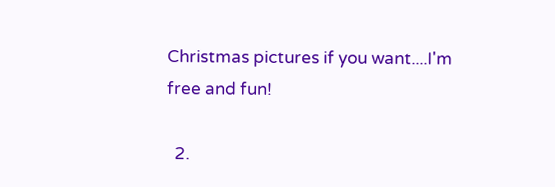Christmas pictures if you want....I'm free and fun!

  2.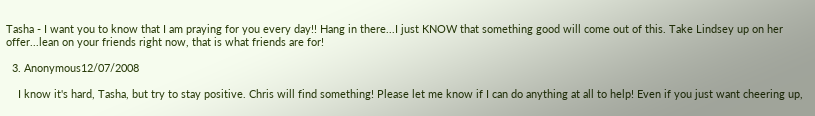Tasha - I want you to know that I am praying for you every day!! Hang in there...I just KNOW that something good will come out of this. Take Lindsey up on her offer...lean on your friends right now, that is what friends are for!

  3. Anonymous12/07/2008

    I know it's hard, Tasha, but try to stay positive. Chris will find something! Please let me know if I can do anything at all to help! Even if you just want cheering up,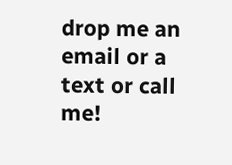drop me an email or a text or call me!